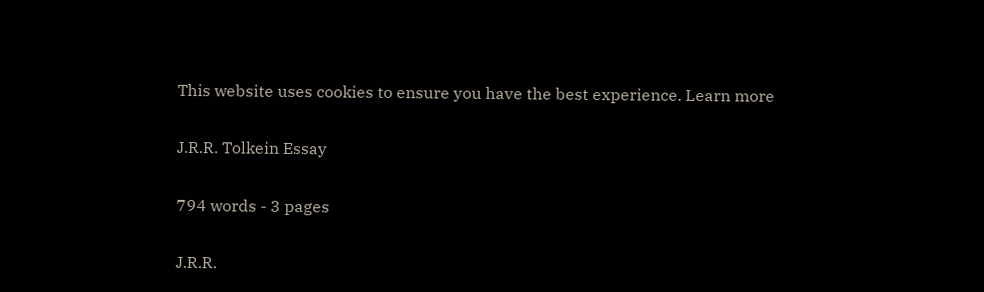This website uses cookies to ensure you have the best experience. Learn more

J.R.R. Tolkein Essay

794 words - 3 pages

J.R.R.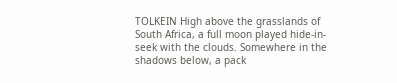TOLKEIN High above the grasslands of South Africa, a full moon played hide-in-seek with the clouds. Somewhere in the shadows below, a pack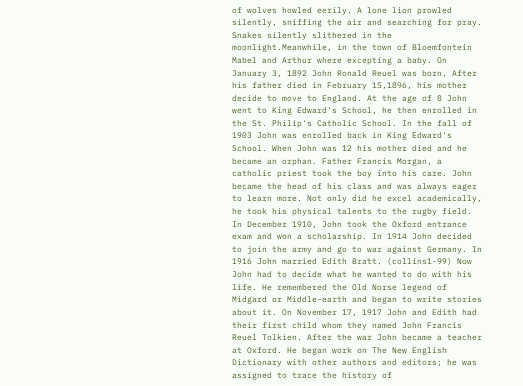of wolves howled eerily. A lone lion prowled silently, sniffing the air and searching for pray. Snakes silently slithered in the moonlight.Meanwhile, in the town of Bloemfontein Mabel and Arthur where excepting a baby. On January 3, 1892 John Ronald Reuel was born. After his father died in February 15,1896, his mother decide to move to England. At the age of 8 John went to King Edward's School, he then enrolled in the St. Philip's Catholic School. In the fall of 1903 John was enrolled back in King Edward's School. When John was 12 his mother died and he became an orphan. Father Francis Morgan, a catholic priest took the boy into his care. John became the head of his class and was always eager to learn more. Not only did he excel academically, he took his physical talents to the rugby field. In December 1910, John took the Oxford entrance exam and won a scholarship. In 1914 John decided to join the army and go to war against Germany. In 1916 John married Edith Bratt. (collins1-99) Now John had to decide what he wanted to do with his life. He remembered the Old Norse legend of Midgard or Middle-earth and began to write stories about it. On November 17, 1917 John and Edith had their first child whom they named John Francis Reuel Tolkien. After the war John became a teacher at Oxford. He began work on The New English Dictionary with other authors and editors; he was assigned to trace the history of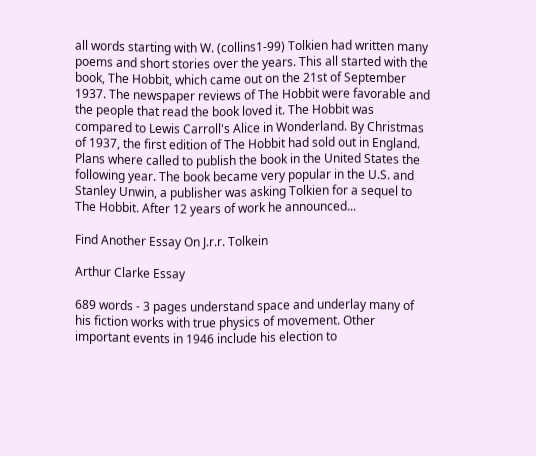all words starting with W. (collins1-99) Tolkien had written many poems and short stories over the years. This all started with the book, The Hobbit, which came out on the 21st of September 1937. The newspaper reviews of The Hobbit were favorable and the people that read the book loved it. The Hobbit was compared to Lewis Carroll's Alice in Wonderland. By Christmas of 1937, the first edition of The Hobbit had sold out in England. Plans where called to publish the book in the United States the following year. The book became very popular in the U.S. and Stanley Unwin, a publisher was asking Tolkien for a sequel to The Hobbit. After 12 years of work he announced...

Find Another Essay On J.r.r. Tolkein

Arthur Clarke Essay

689 words - 3 pages understand space and underlay many of his fiction works with true physics of movement. Other important events in 1946 include his election to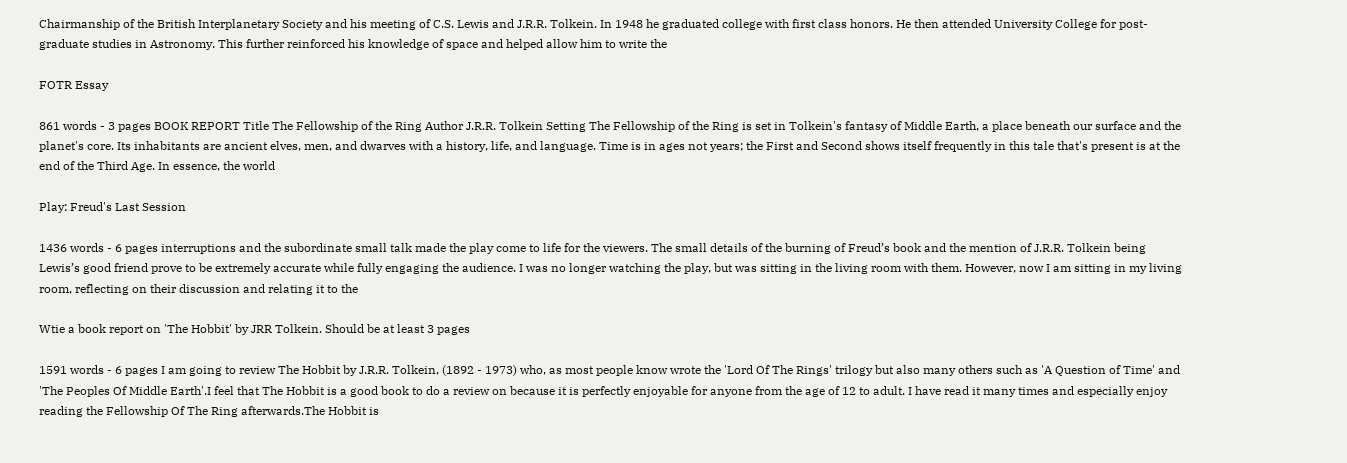Chairmanship of the British Interplanetary Society and his meeting of C.S. Lewis and J.R.R. Tolkein. In 1948 he graduated college with first class honors. He then attended University College for post-graduate studies in Astronomy. This further reinforced his knowledge of space and helped allow him to write the

FOTR Essay

861 words - 3 pages BOOK REPORT Title The Fellowship of the Ring Author J.R.R. Tolkein Setting The Fellowship of the Ring is set in Tolkein's fantasy of Middle Earth, a place beneath our surface and the planet's core. Its inhabitants are ancient elves, men, and dwarves with a history, life, and language. Time is in ages not years; the First and Second shows itself frequently in this tale that's present is at the end of the Third Age. In essence, the world

Play: Freud's Last Session

1436 words - 6 pages interruptions and the subordinate small talk made the play come to life for the viewers. The small details of the burning of Freud’s book and the mention of J.R.R. Tolkein being Lewis’s good friend prove to be extremely accurate while fully engaging the audience. I was no longer watching the play, but was sitting in the living room with them. However, now I am sitting in my living room, reflecting on their discussion and relating it to the

Wtie a book report on 'The Hobbit' by JRR Tolkein. Should be at least 3 pages

1591 words - 6 pages I am going to review The Hobbit by J.R.R. Tolkein, (1892 - 1973) who, as most people know wrote the 'Lord Of The Rings' trilogy but also many others such as 'A Question of Time' and 'The Peoples Of Middle Earth'.I feel that The Hobbit is a good book to do a review on because it is perfectly enjoyable for anyone from the age of 12 to adult. I have read it many times and especially enjoy reading the Fellowship Of The Ring afterwards.The Hobbit is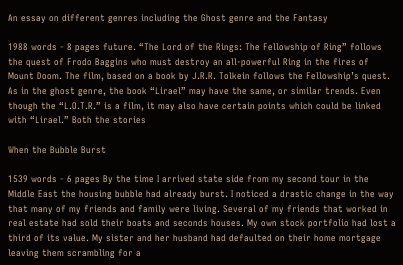An essay on different genres including the Ghost genre and the Fantasy

1988 words - 8 pages future. “The Lord of the Rings: The Fellowship of Ring” follows the quest of Frodo Baggins who must destroy an all-powerful Ring in the fires of Mount Doom. The film, based on a book by J.R.R. Tolkein follows the Fellowship’s quest. As in the ghost genre, the book “Lirael” may have the same, or similar trends. Even though the “L.O.T.R.” is a film, it may also have certain points which could be linked with “Lirael.” Both the stories

When the Bubble Burst

1539 words - 6 pages By the time I arrived state side from my second tour in the Middle East the housing bubble had already burst. I noticed a drastic change in the way that many of my friends and family were living. Several of my friends that worked in real estate had sold their boats and seconds houses. My own stock portfolio had lost a third of its value. My sister and her husband had defaulted on their home mortgage leaving them scrambling for a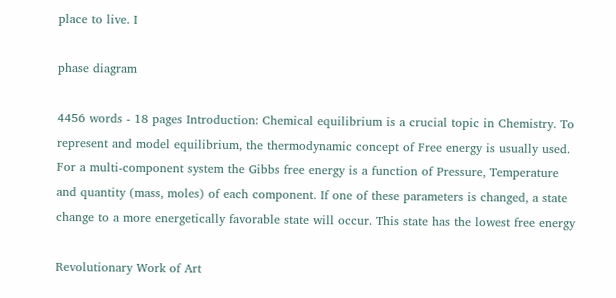place to live. I

phase diagram

4456 words - 18 pages Introduction: Chemical equilibrium is a crucial topic in Chemistry. To represent and model equilibrium, the thermodynamic concept of Free energy is usually used. For a multi-component system the Gibbs free energy is a function of Pressure, Temperature and quantity (mass, moles) of each component. If one of these parameters is changed, a state change to a more energetically favorable state will occur. This state has the lowest free energy

Revolutionary Work of Art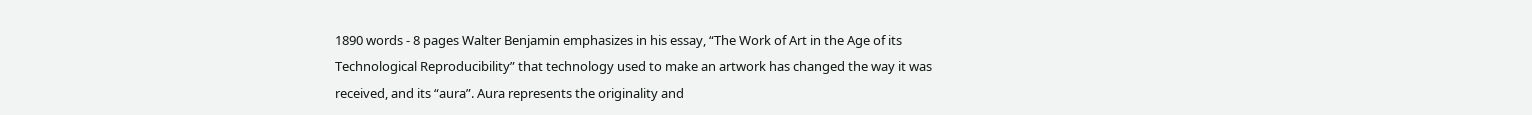1890 words - 8 pages Walter Benjamin emphasizes in his essay, “The Work of Art in the Age of its Technological Reproducibility” that technology used to make an artwork has changed the way it was received, and its “aura”. Aura represents the originality and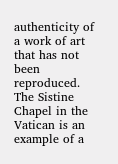authenticity of a work of art that has not been reproduced. The Sistine Chapel in the Vatican is an example of a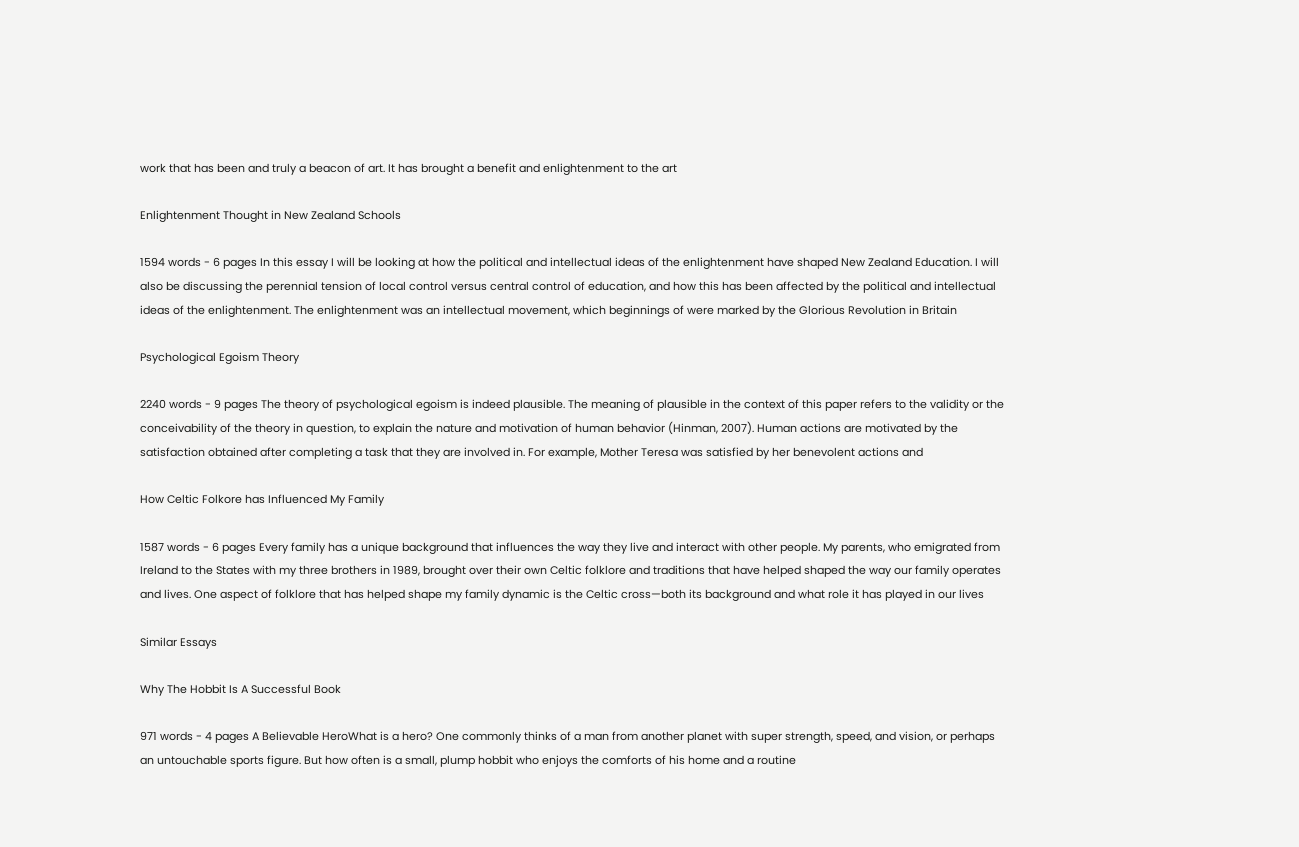work that has been and truly a beacon of art. It has brought a benefit and enlightenment to the art

Enlightenment Thought in New Zealand Schools

1594 words - 6 pages In this essay I will be looking at how the political and intellectual ideas of the enlightenment have shaped New Zealand Education. I will also be discussing the perennial tension of local control versus central control of education, and how this has been affected by the political and intellectual ideas of the enlightenment. The enlightenment was an intellectual movement, which beginnings of were marked by the Glorious Revolution in Britain

Psychological Egoism Theory

2240 words - 9 pages The theory of psychological egoism is indeed plausible. The meaning of plausible in the context of this paper refers to the validity or the conceivability of the theory in question, to explain the nature and motivation of human behavior (Hinman, 2007). Human actions are motivated by the satisfaction obtained after completing a task that they are involved in. For example, Mother Teresa was satisfied by her benevolent actions and

How Celtic Folkore has Influenced My Family

1587 words - 6 pages Every family has a unique background that influences the way they live and interact with other people. My parents, who emigrated from Ireland to the States with my three brothers in 1989, brought over their own Celtic folklore and traditions that have helped shaped the way our family operates and lives. One aspect of folklore that has helped shape my family dynamic is the Celtic cross—both its background and what role it has played in our lives

Similar Essays

Why The Hobbit Is A Successful Book

971 words - 4 pages A Believable HeroWhat is a hero? One commonly thinks of a man from another planet with super strength, speed, and vision, or perhaps an untouchable sports figure. But how often is a small, plump hobbit who enjoys the comforts of his home and a routine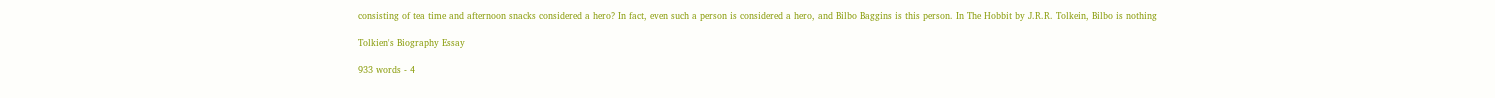consisting of tea time and afternoon snacks considered a hero? In fact, even such a person is considered a hero, and Bilbo Baggins is this person. In The Hobbit by J.R.R. Tolkein, Bilbo is nothing

Tolkien's Biography Essay

933 words - 4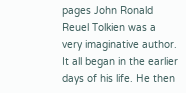pages John Ronald Reuel Tolkien was a very imaginative author. It all began in the earlier days of his life. He then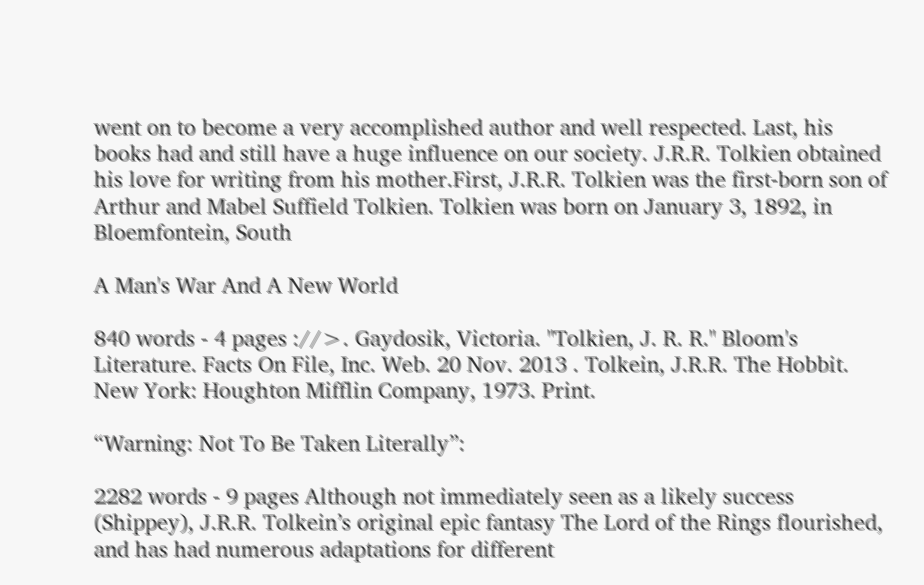went on to become a very accomplished author and well respected. Last, his books had and still have a huge influence on our society. J.R.R. Tolkien obtained his love for writing from his mother.First, J.R.R. Tolkien was the first-born son of Arthur and Mabel Suffield Tolkien. Tolkien was born on January 3, 1892, in Bloemfontein, South

A Man's War And A New World

840 words - 4 pages ://>. Gaydosik, Victoria. "Tolkien, J. R. R." Bloom's Literature. Facts On File, Inc. Web. 20 Nov. 2013 . Tolkein, J.R.R. The Hobbit. New York: Houghton Mifflin Company, 1973. Print.

“Warning: Not To Be Taken Literally”:

2282 words - 9 pages Although not immediately seen as a likely success (Shippey), J.R.R. Tolkein’s original epic fantasy The Lord of the Rings flourished, and has had numerous adaptations for different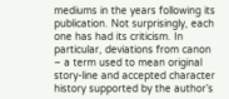mediums in the years following its publication. Not surprisingly, each one has had its criticism. In particular, deviations from canon – a term used to mean original story-line and accepted character history supported by the author’s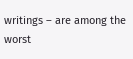writings – are among the worst